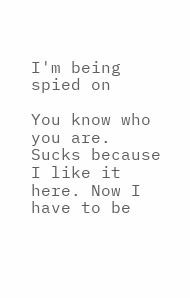I'm being spied on

You know who you are. Sucks because I like it here. Now I have to be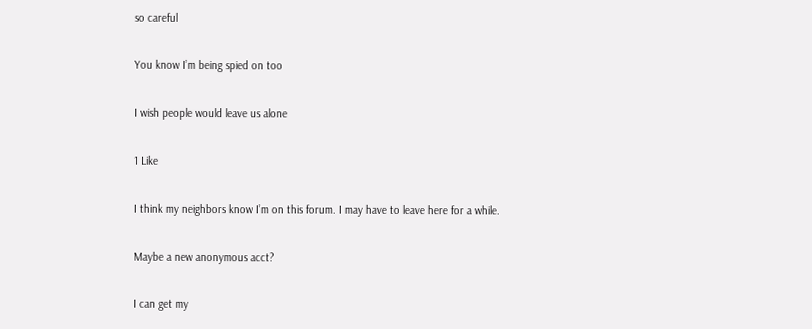so careful

You know I’m being spied on too

I wish people would leave us alone

1 Like

I think my neighbors know I’m on this forum. I may have to leave here for a while.

Maybe a new anonymous acct?

I can get my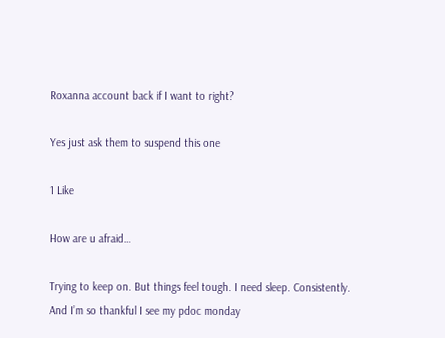Roxanna account back if I want to right?

Yes just ask them to suspend this one

1 Like

How are u afraid…

Trying to keep on. But things feel tough. I need sleep. Consistently. And I’m so thankful I see my pdoc monday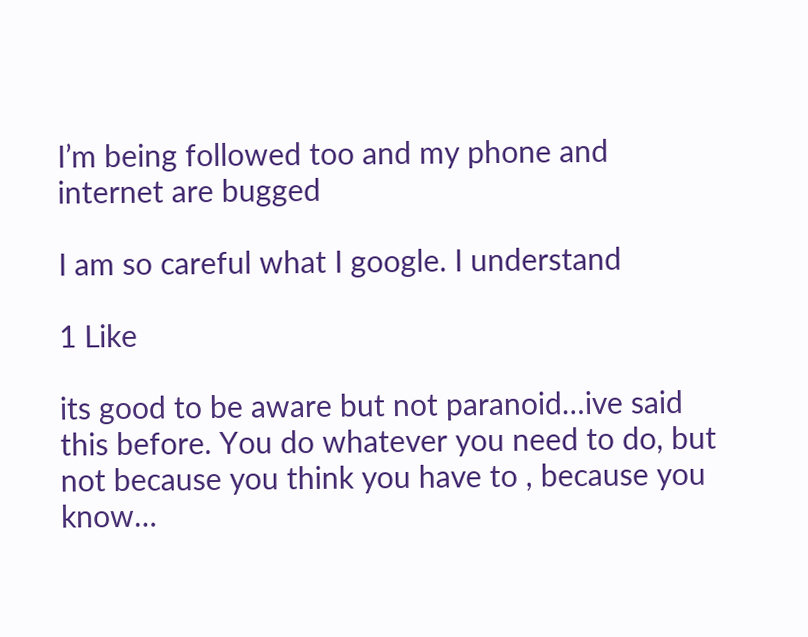I’m being followed too and my phone and internet are bugged

I am so careful what I google. I understand

1 Like

its good to be aware but not paranoid…ive said this before. You do whatever you need to do, but not because you think you have to , because you know…